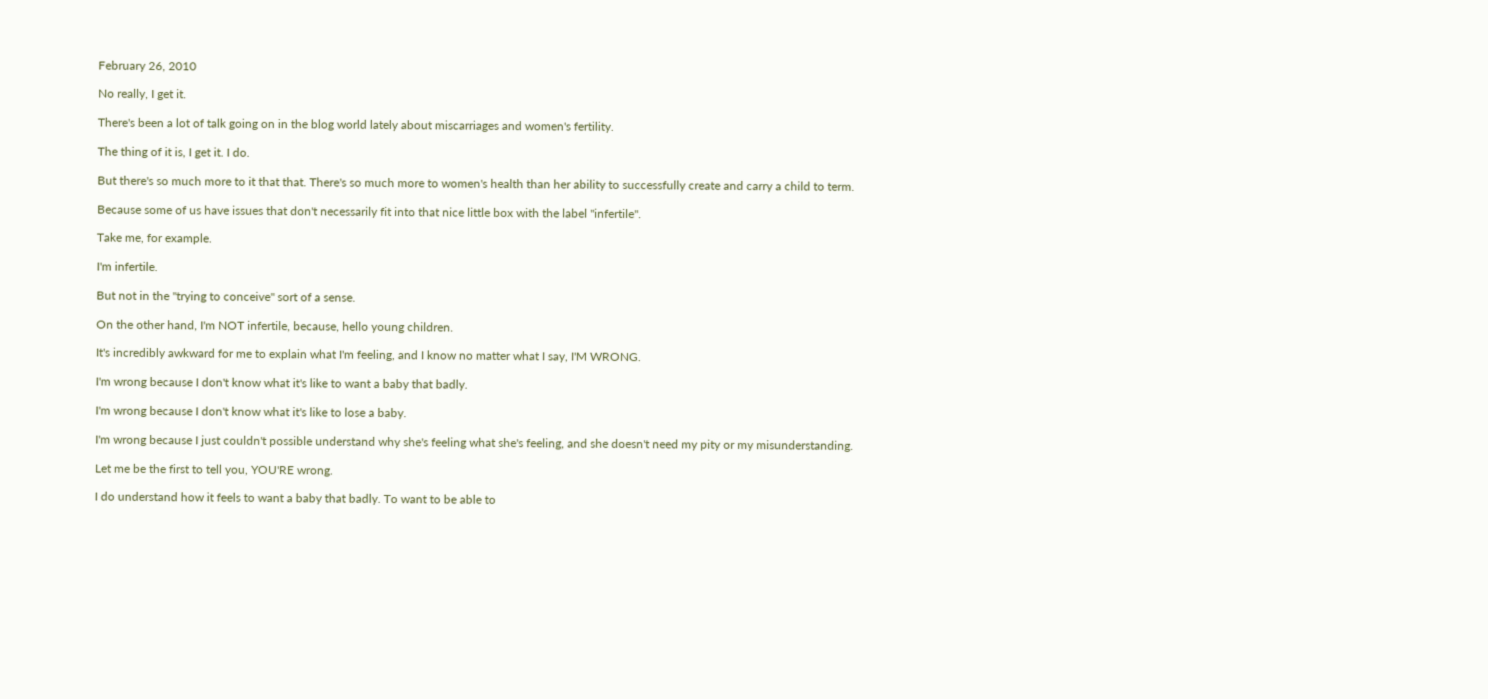February 26, 2010

No really, I get it.

There's been a lot of talk going on in the blog world lately about miscarriages and women's fertility.

The thing of it is, I get it. I do.

But there's so much more to it that that. There's so much more to women's health than her ability to successfully create and carry a child to term.

Because some of us have issues that don't necessarily fit into that nice little box with the label "infertile".

Take me, for example.

I'm infertile.

But not in the "trying to conceive" sort of a sense.

On the other hand, I'm NOT infertile, because, hello young children.

It's incredibly awkward for me to explain what I'm feeling, and I know no matter what I say, I'M WRONG.

I'm wrong because I don't know what it's like to want a baby that badly.

I'm wrong because I don't know what it's like to lose a baby.

I'm wrong because I just couldn't possible understand why she's feeling what she's feeling, and she doesn't need my pity or my misunderstanding.

Let me be the first to tell you, YOU'RE wrong.

I do understand how it feels to want a baby that badly. To want to be able to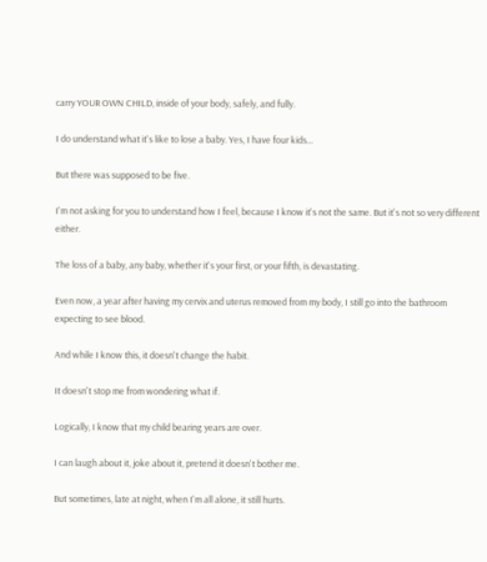carry YOUR OWN CHILD, inside of your body, safely, and fully.

I do understand what it's like to lose a baby. Yes, I have four kids...

But there was supposed to be five.

I'm not asking for you to understand how I feel, because I know it's not the same. But it's not so very different either.

The loss of a baby, any baby, whether it's your first, or your fifth, is devastating.

Even now, a year after having my cervix and uterus removed from my body, I still go into the bathroom expecting to see blood.

And while I know this, it doesn't change the habit.

It doesn't stop me from wondering what if.

Logically, I know that my child bearing years are over.

I can laugh about it, joke about it, pretend it doesn't bother me.

But sometimes, late at night, when I'm all alone, it still hurts.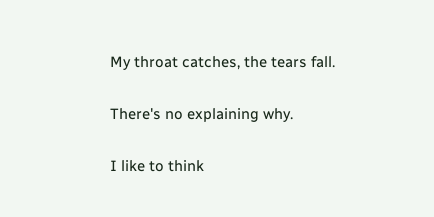My throat catches, the tears fall.

There's no explaining why.

I like to think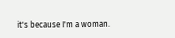it's because I'm a woman.